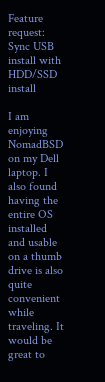Feature request: Sync USB install with HDD/SSD install

I am enjoying NomadBSD on my Dell laptop. I also found having the entire OS installed and usable on a thumb drive is also quite convenient while traveling. It would be great to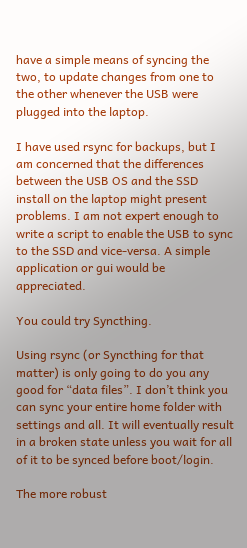have a simple means of syncing the two, to update changes from one to the other whenever the USB were plugged into the laptop.

I have used rsync for backups, but I am concerned that the differences between the USB OS and the SSD install on the laptop might present problems. I am not expert enough to write a script to enable the USB to sync to the SSD and vice-versa. A simple application or gui would be appreciated.

You could try Syncthing.

Using rsync (or Syncthing for that matter) is only going to do you any good for “data files”. I don’t think you can sync your entire home folder with settings and all. It will eventually result in a broken state unless you wait for all of it to be synced before boot/login.

The more robust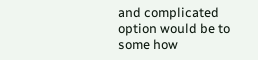and complicated option would be to some how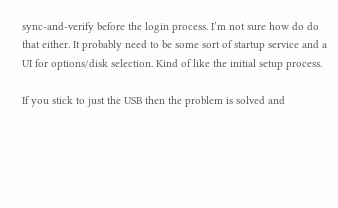sync-and-verify before the login process. I’m not sure how do do that either. It probably need to be some sort of startup service and a UI for options/disk selection. Kind of like the initial setup process.

If you stick to just the USB then the problem is solved and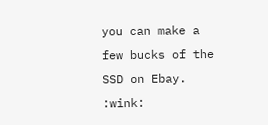you can make a few bucks of the SSD on Ebay. :wink: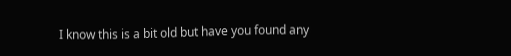I know this is a bit old but have you found any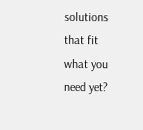solutions that fit what you need yet?